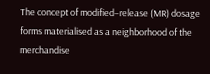The concept of modified–release (MR) dosage forms materialised as a neighborhood of the merchandise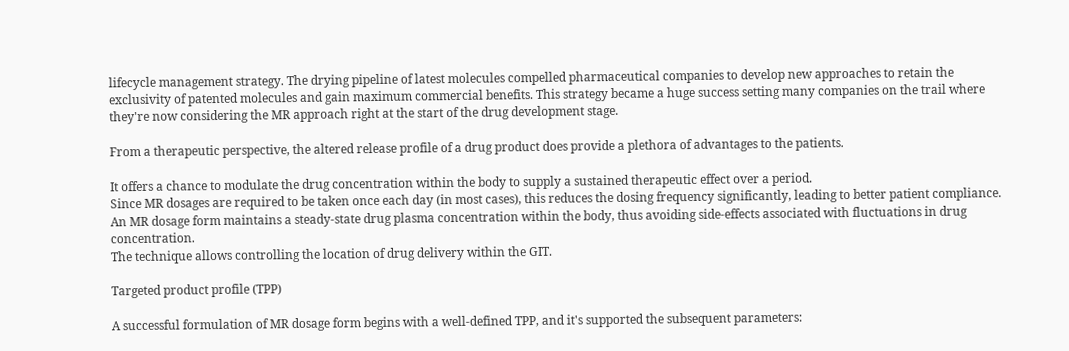lifecycle management strategy. The drying pipeline of latest molecules compelled pharmaceutical companies to develop new approaches to retain the exclusivity of patented molecules and gain maximum commercial benefits. This strategy became a huge success setting many companies on the trail where they're now considering the MR approach right at the start of the drug development stage.

From a therapeutic perspective, the altered release profile of a drug product does provide a plethora of advantages to the patients.

It offers a chance to modulate the drug concentration within the body to supply a sustained therapeutic effect over a period.
Since MR dosages are required to be taken once each day (in most cases), this reduces the dosing frequency significantly, leading to better patient compliance.
An MR dosage form maintains a steady-state drug plasma concentration within the body, thus avoiding side-effects associated with fluctuations in drug concentration.
The technique allows controlling the location of drug delivery within the GIT.

Targeted product profile (TPP)

A successful formulation of MR dosage form begins with a well-defined TPP, and it's supported the subsequent parameters: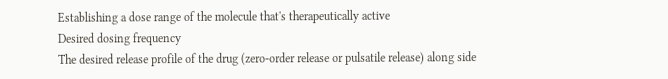Establishing a dose range of the molecule that's therapeutically active
Desired dosing frequency
The desired release profile of the drug (zero-order release or pulsatile release) along side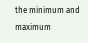the minimum and maximum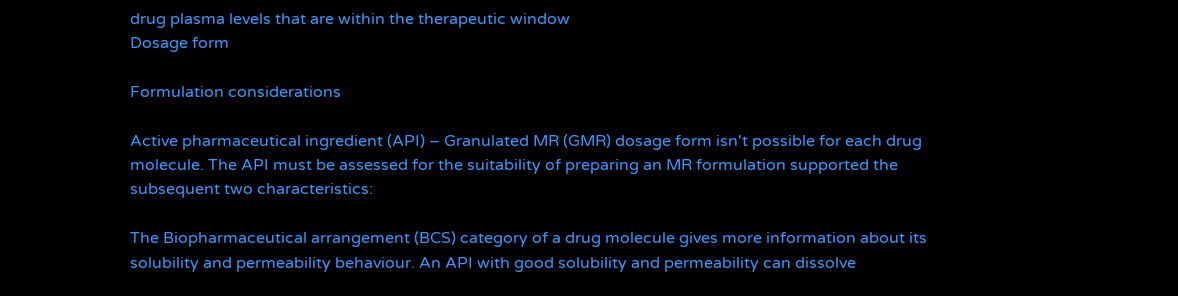drug plasma levels that are within the therapeutic window
Dosage form

Formulation considerations

Active pharmaceutical ingredient (API) – Granulated MR (GMR) dosage form isn't possible for each drug molecule. The API must be assessed for the suitability of preparing an MR formulation supported the subsequent two characteristics:

The Biopharmaceutical arrangement (BCS) category of a drug molecule gives more information about its solubility and permeability behaviour. An API with good solubility and permeability can dissolve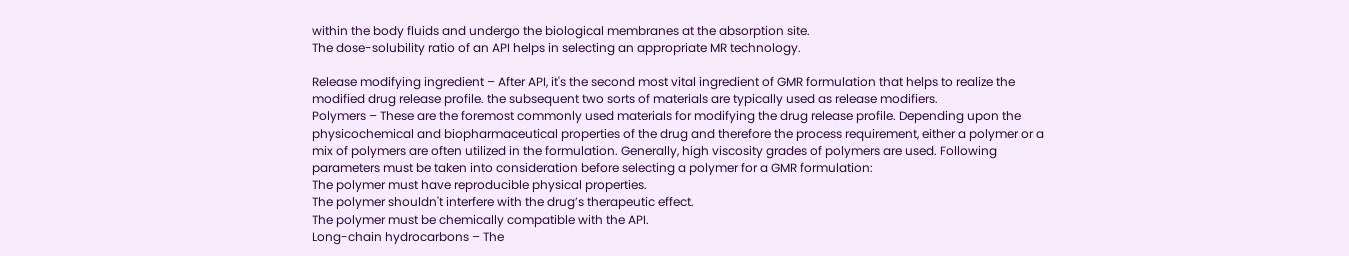within the body fluids and undergo the biological membranes at the absorption site.
The dose-solubility ratio of an API helps in selecting an appropriate MR technology.

Release modifying ingredient – After API, it's the second most vital ingredient of GMR formulation that helps to realize the modified drug release profile. the subsequent two sorts of materials are typically used as release modifiers.
Polymers – These are the foremost commonly used materials for modifying the drug release profile. Depending upon the physicochemical and biopharmaceutical properties of the drug and therefore the process requirement, either a polymer or a mix of polymers are often utilized in the formulation. Generally, high viscosity grades of polymers are used. Following parameters must be taken into consideration before selecting a polymer for a GMR formulation:
The polymer must have reproducible physical properties.
The polymer shouldn't interfere with the drug’s therapeutic effect.
The polymer must be chemically compatible with the API.
Long-chain hydrocarbons – The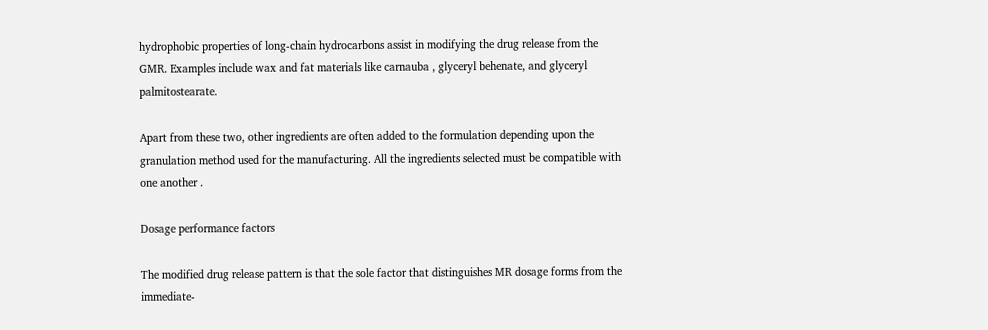hydrophobic properties of long-chain hydrocarbons assist in modifying the drug release from the GMR. Examples include wax and fat materials like carnauba , glyceryl behenate, and glyceryl palmitostearate.

Apart from these two, other ingredients are often added to the formulation depending upon the granulation method used for the manufacturing. All the ingredients selected must be compatible with one another .

Dosage performance factors

The modified drug release pattern is that the sole factor that distinguishes MR dosage forms from the immediate-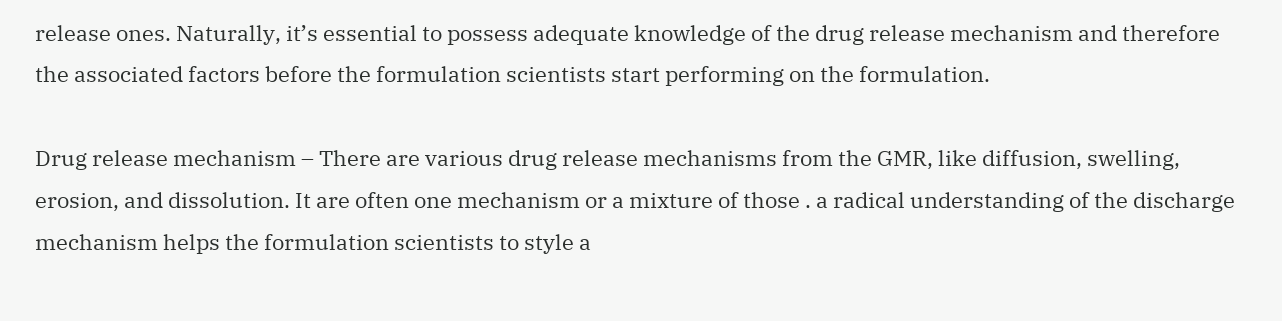release ones. Naturally, it’s essential to possess adequate knowledge of the drug release mechanism and therefore the associated factors before the formulation scientists start performing on the formulation.

Drug release mechanism – There are various drug release mechanisms from the GMR, like diffusion, swelling, erosion, and dissolution. It are often one mechanism or a mixture of those . a radical understanding of the discharge mechanism helps the formulation scientists to style a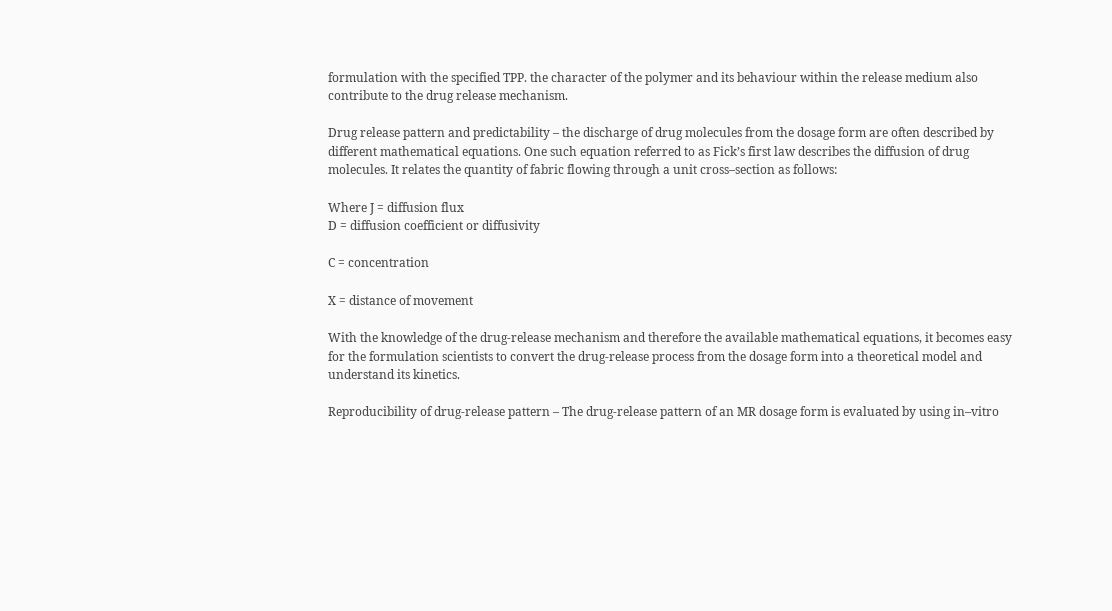formulation with the specified TPP. the character of the polymer and its behaviour within the release medium also contribute to the drug release mechanism.

Drug release pattern and predictability – the discharge of drug molecules from the dosage form are often described by different mathematical equations. One such equation referred to as Fick’s first law describes the diffusion of drug molecules. It relates the quantity of fabric flowing through a unit cross–section as follows:

Where J = diffusion flux
D = diffusion coefficient or diffusivity

C = concentration

X = distance of movement

With the knowledge of the drug-release mechanism and therefore the available mathematical equations, it becomes easy for the formulation scientists to convert the drug-release process from the dosage form into a theoretical model and understand its kinetics.

Reproducibility of drug-release pattern – The drug-release pattern of an MR dosage form is evaluated by using in–vitro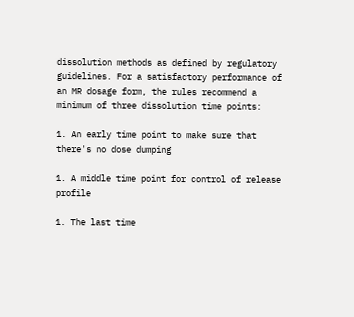dissolution methods as defined by regulatory guidelines. For a satisfactory performance of an MR dosage form, the rules recommend a minimum of three dissolution time points:

1. An early time point to make sure that there's no dose dumping

1. A middle time point for control of release profile

1. The last time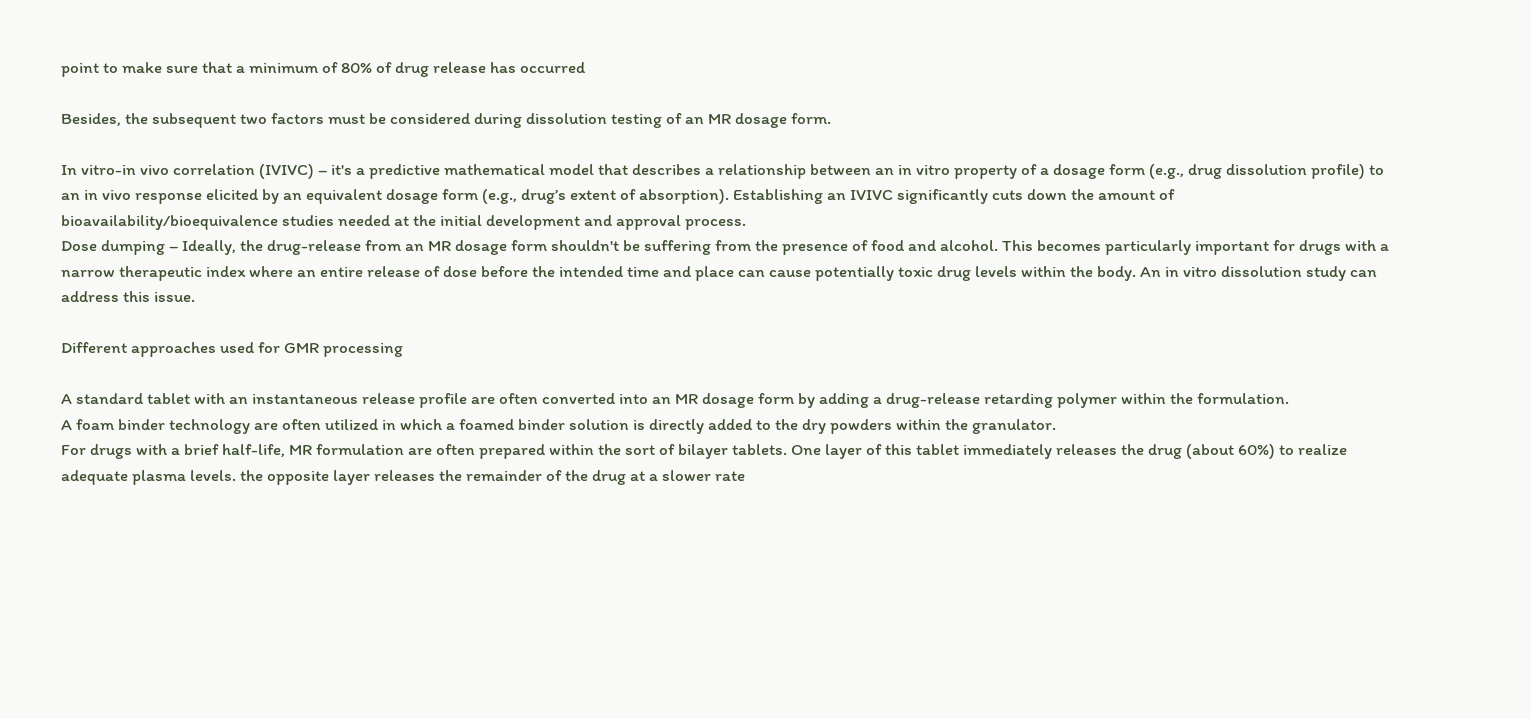point to make sure that a minimum of 80% of drug release has occurred

Besides, the subsequent two factors must be considered during dissolution testing of an MR dosage form.

In vitro-in vivo correlation (IVIVC) – it's a predictive mathematical model that describes a relationship between an in vitro property of a dosage form (e.g., drug dissolution profile) to an in vivo response elicited by an equivalent dosage form (e.g., drug’s extent of absorption). Establishing an IVIVC significantly cuts down the amount of bioavailability/bioequivalence studies needed at the initial development and approval process.
Dose dumping – Ideally, the drug-release from an MR dosage form shouldn't be suffering from the presence of food and alcohol. This becomes particularly important for drugs with a narrow therapeutic index where an entire release of dose before the intended time and place can cause potentially toxic drug levels within the body. An in vitro dissolution study can address this issue.

Different approaches used for GMR processing

A standard tablet with an instantaneous release profile are often converted into an MR dosage form by adding a drug-release retarding polymer within the formulation.
A foam binder technology are often utilized in which a foamed binder solution is directly added to the dry powders within the granulator.
For drugs with a brief half-life, MR formulation are often prepared within the sort of bilayer tablets. One layer of this tablet immediately releases the drug (about 60%) to realize adequate plasma levels. the opposite layer releases the remainder of the drug at a slower rate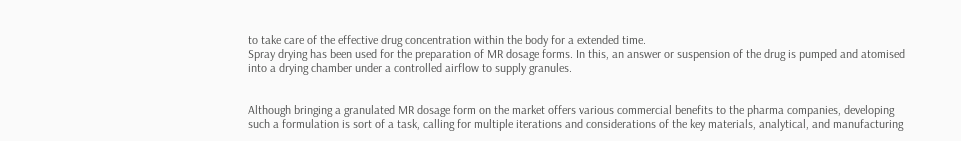to take care of the effective drug concentration within the body for a extended time.
Spray drying has been used for the preparation of MR dosage forms. In this, an answer or suspension of the drug is pumped and atomised into a drying chamber under a controlled airflow to supply granules.


Although bringing a granulated MR dosage form on the market offers various commercial benefits to the pharma companies, developing such a formulation is sort of a task, calling for multiple iterations and considerations of the key materials, analytical, and manufacturing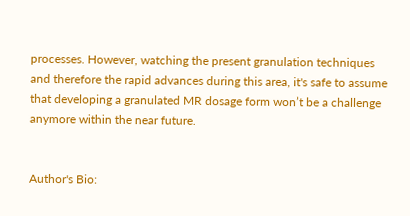processes. However, watching the present granulation techniques and therefore the rapid advances during this area, it's safe to assume that developing a granulated MR dosage form won’t be a challenge anymore within the near future.


Author's Bio: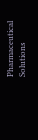Pharmaceutical Solutions